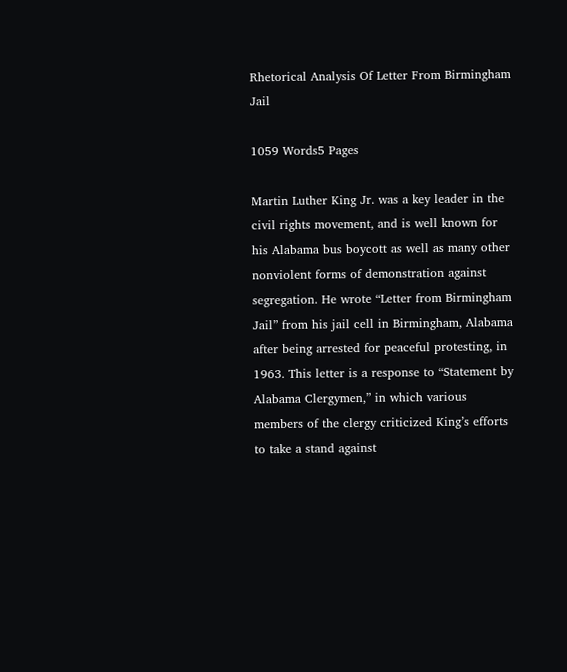Rhetorical Analysis Of Letter From Birmingham Jail

1059 Words5 Pages

Martin Luther King Jr. was a key leader in the civil rights movement, and is well known for his Alabama bus boycott as well as many other nonviolent forms of demonstration against segregation. He wrote “Letter from Birmingham Jail” from his jail cell in Birmingham, Alabama after being arrested for peaceful protesting, in 1963. This letter is a response to “Statement by Alabama Clergymen,” in which various members of the clergy criticized King’s efforts to take a stand against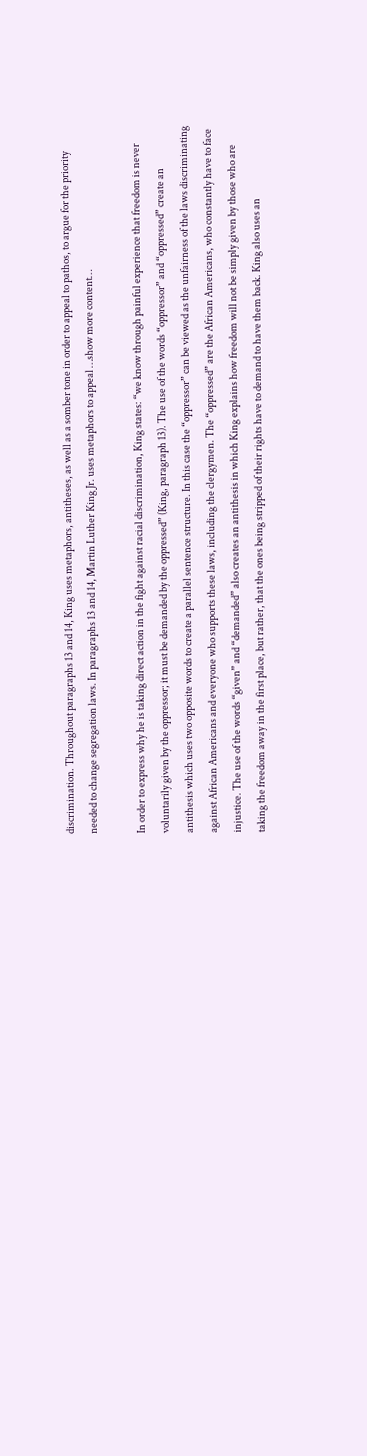discrimination. Throughout paragraphs 13 and 14, King uses metaphors, antitheses, as well as a somber tone in order to appeal to pathos, to argue for the priority needed to change segregation laws. In paragraphs 13 and 14, Martin Luther King Jr. uses metaphors to appeal …show more content…

In order to express why he is taking direct action in the fight against racial discrimination, King states: “we know through painful experience that freedom is never voluntarily given by the oppressor; it must be demanded by the oppressed” (King, paragraph 13). The use of the words “oppressor” and “oppressed” create an antithesis which uses two opposite words to create a parallel sentence structure. In this case the “oppressor” can be viewed as the unfairness of the laws discriminating against African Americans and everyone who supports these laws, including the clergymen. The “oppressed” are the African Americans, who constantly have to face injustice. The use of the words “given” and “demanded” also creates an antithesis in which King explains how freedom will not be simply given by those who are taking the freedom away in the first place, but rather, that the ones being stripped of their rights have to demand to have them back. King also uses an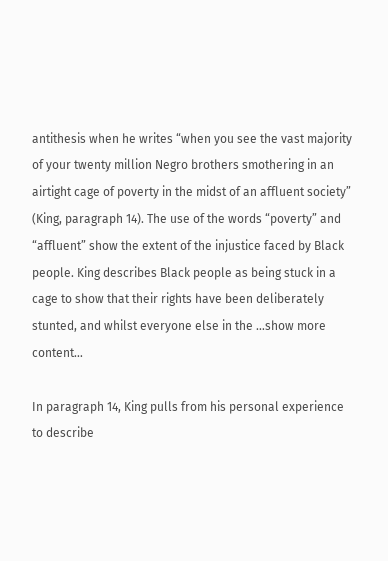antithesis when he writes “when you see the vast majority of your twenty million Negro brothers smothering in an airtight cage of poverty in the midst of an affluent society” (King, paragraph 14). The use of the words “poverty” and “affluent” show the extent of the injustice faced by Black people. King describes Black people as being stuck in a cage to show that their rights have been deliberately stunted, and whilst everyone else in the …show more content…

In paragraph 14, King pulls from his personal experience to describe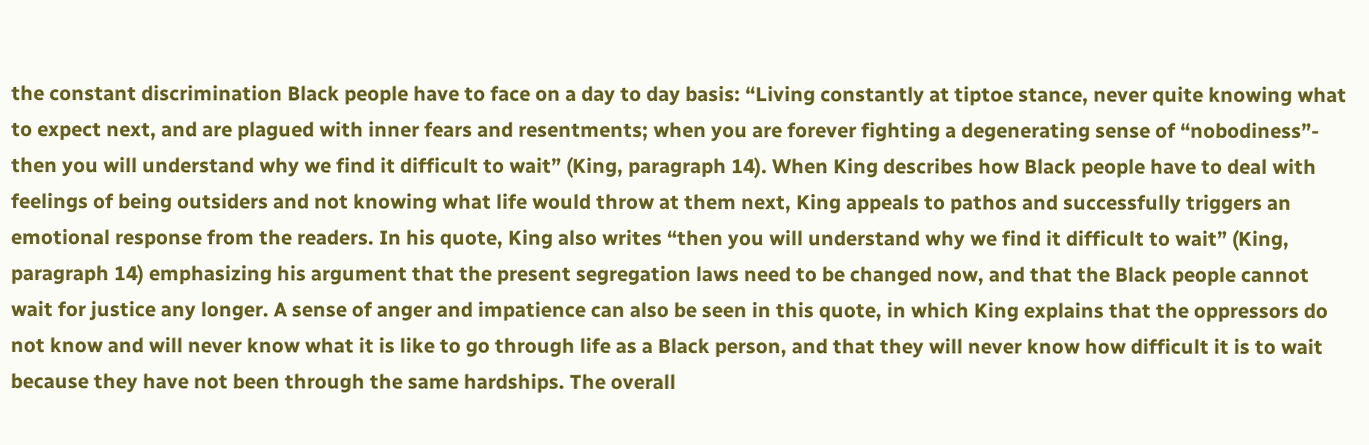the constant discrimination Black people have to face on a day to day basis: “Living constantly at tiptoe stance, never quite knowing what to expect next, and are plagued with inner fears and resentments; when you are forever fighting a degenerating sense of “nobodiness”- then you will understand why we find it difficult to wait” (King, paragraph 14). When King describes how Black people have to deal with feelings of being outsiders and not knowing what life would throw at them next, King appeals to pathos and successfully triggers an emotional response from the readers. In his quote, King also writes “then you will understand why we find it difficult to wait” (King, paragraph 14) emphasizing his argument that the present segregation laws need to be changed now, and that the Black people cannot wait for justice any longer. A sense of anger and impatience can also be seen in this quote, in which King explains that the oppressors do not know and will never know what it is like to go through life as a Black person, and that they will never know how difficult it is to wait because they have not been through the same hardships. The overall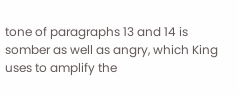tone of paragraphs 13 and 14 is somber as well as angry, which King uses to amplify the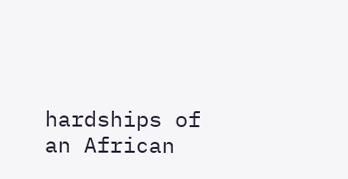hardships of an African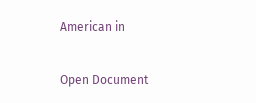American in

Open Document